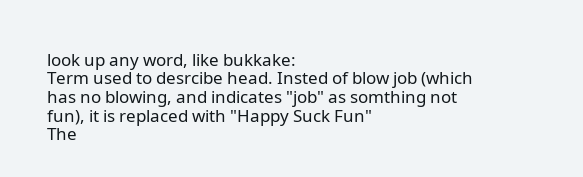look up any word, like bukkake:
Term used to desrcibe head. Insted of blow job (which has no blowing, and indicates "job" as somthing not fun), it is replaced with "Happy Suck Fun"
The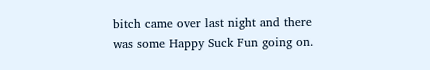bitch came over last night and there was some Happy Suck Fun going on.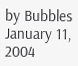by Bubbles January 11, 2004